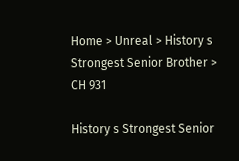Home > Unreal > History s Strongest Senior Brother > CH 931

History s Strongest Senior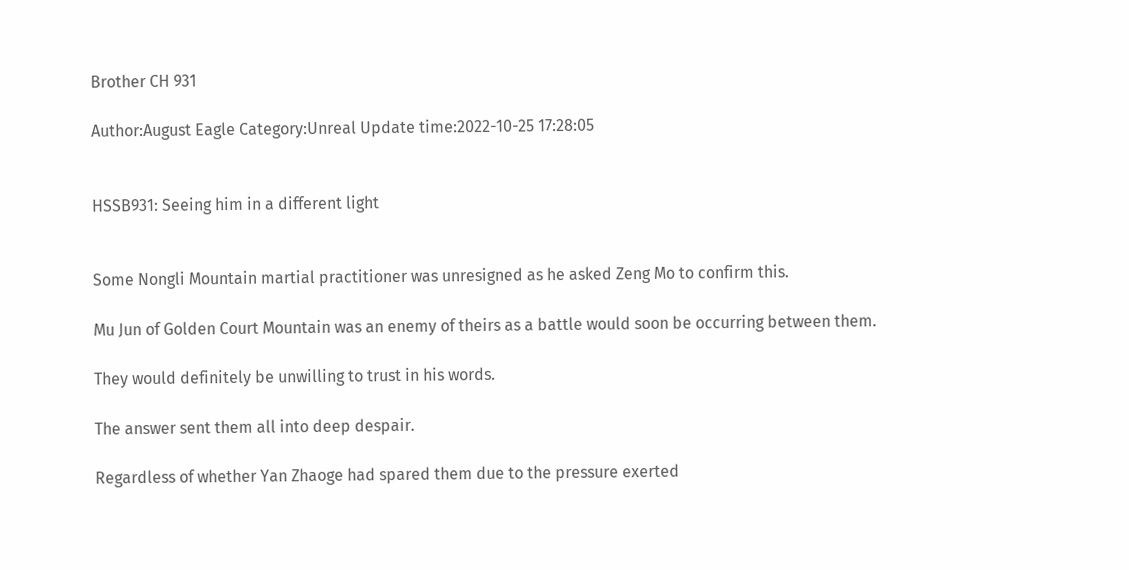Brother CH 931

Author:August Eagle Category:Unreal Update time:2022-10-25 17:28:05


HSSB931: Seeing him in a different light


Some Nongli Mountain martial practitioner was unresigned as he asked Zeng Mo to confirm this.

Mu Jun of Golden Court Mountain was an enemy of theirs as a battle would soon be occurring between them.

They would definitely be unwilling to trust in his words.

The answer sent them all into deep despair.

Regardless of whether Yan Zhaoge had spared them due to the pressure exerted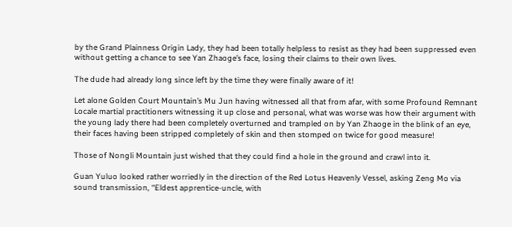by the Grand Plainness Origin Lady, they had been totally helpless to resist as they had been suppressed even without getting a chance to see Yan Zhaoge’s face, losing their claims to their own lives.

The dude had already long since left by the time they were finally aware of it!

Let alone Golden Court Mountain’s Mu Jun having witnessed all that from afar, with some Profound Remnant Locale martial practitioners witnessing it up close and personal, what was worse was how their argument with the young lady there had been completely overturned and trampled on by Yan Zhaoge in the blink of an eye, their faces having been stripped completely of skin and then stomped on twice for good measure!

Those of Nongli Mountain just wished that they could find a hole in the ground and crawl into it.

Guan Yuluo looked rather worriedly in the direction of the Red Lotus Heavenly Vessel, asking Zeng Mo via sound transmission, “Eldest apprentice-uncle, with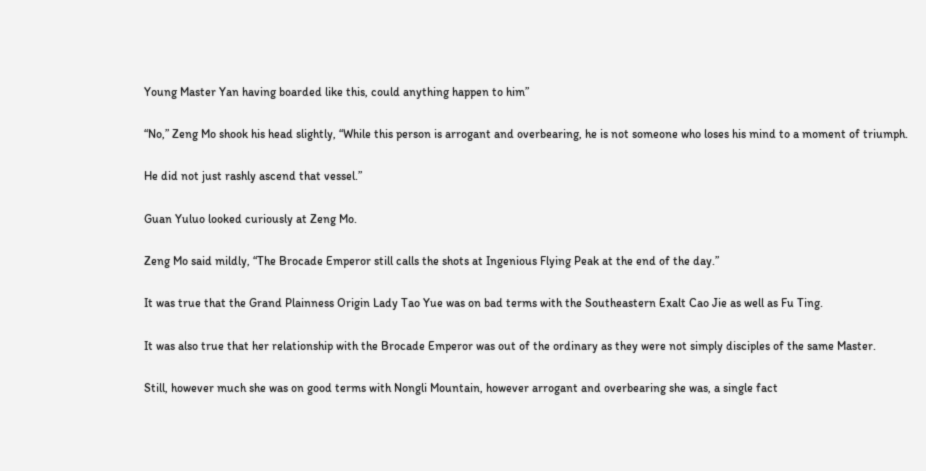Young Master Yan having boarded like this, could anything happen to him”

“No,” Zeng Mo shook his head slightly, “While this person is arrogant and overbearing, he is not someone who loses his mind to a moment of triumph.

He did not just rashly ascend that vessel.”

Guan Yuluo looked curiously at Zeng Mo.

Zeng Mo said mildly, “The Brocade Emperor still calls the shots at Ingenious Flying Peak at the end of the day.”

It was true that the Grand Plainness Origin Lady Tao Yue was on bad terms with the Southeastern Exalt Cao Jie as well as Fu Ting.

It was also true that her relationship with the Brocade Emperor was out of the ordinary as they were not simply disciples of the same Master.

Still, however much she was on good terms with Nongli Mountain, however arrogant and overbearing she was, a single fact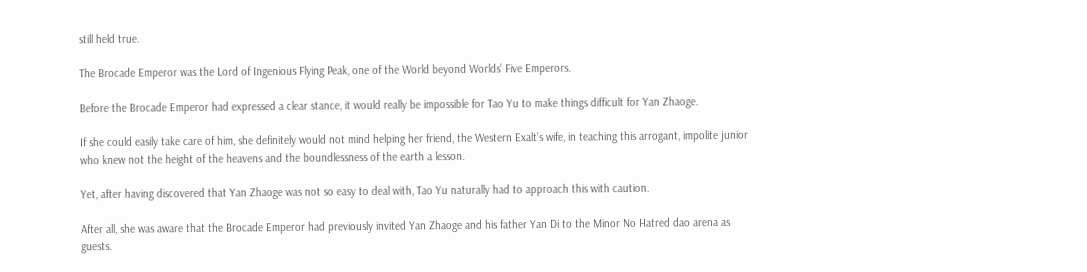still held true.

The Brocade Emperor was the Lord of Ingenious Flying Peak, one of the World beyond Worlds’ Five Emperors.

Before the Brocade Emperor had expressed a clear stance, it would really be impossible for Tao Yu to make things difficult for Yan Zhaoge.

If she could easily take care of him, she definitely would not mind helping her friend, the Western Exalt’s wife, in teaching this arrogant, impolite junior who knew not the height of the heavens and the boundlessness of the earth a lesson.

Yet, after having discovered that Yan Zhaoge was not so easy to deal with, Tao Yu naturally had to approach this with caution.

After all, she was aware that the Brocade Emperor had previously invited Yan Zhaoge and his father Yan Di to the Minor No Hatred dao arena as guests.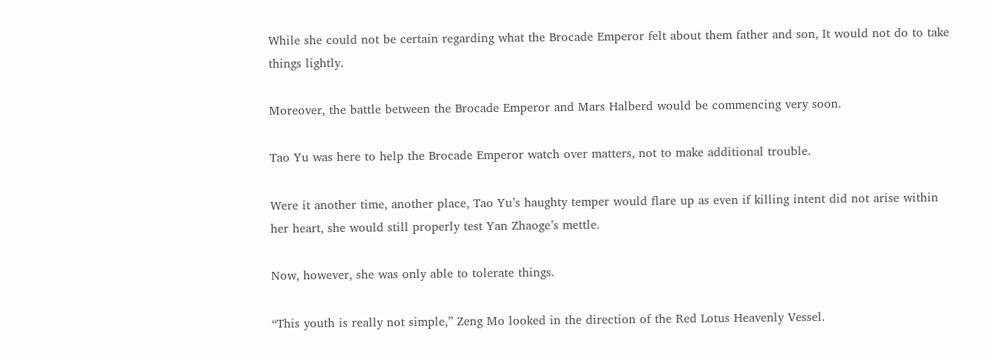While she could not be certain regarding what the Brocade Emperor felt about them father and son, It would not do to take things lightly.

Moreover, the battle between the Brocade Emperor and Mars Halberd would be commencing very soon.

Tao Yu was here to help the Brocade Emperor watch over matters, not to make additional trouble.

Were it another time, another place, Tao Yu’s haughty temper would flare up as even if killing intent did not arise within her heart, she would still properly test Yan Zhaoge’s mettle.

Now, however, she was only able to tolerate things.

“This youth is really not simple,” Zeng Mo looked in the direction of the Red Lotus Heavenly Vessel.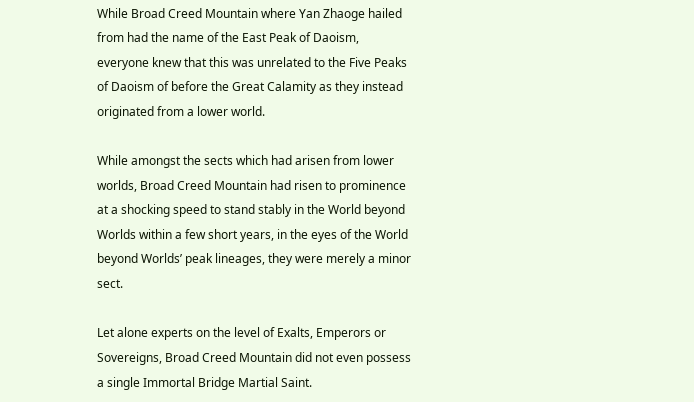While Broad Creed Mountain where Yan Zhaoge hailed from had the name of the East Peak of Daoism, everyone knew that this was unrelated to the Five Peaks of Daoism of before the Great Calamity as they instead originated from a lower world.

While amongst the sects which had arisen from lower worlds, Broad Creed Mountain had risen to prominence at a shocking speed to stand stably in the World beyond Worlds within a few short years, in the eyes of the World beyond Worlds’ peak lineages, they were merely a minor sect.

Let alone experts on the level of Exalts, Emperors or Sovereigns, Broad Creed Mountain did not even possess a single Immortal Bridge Martial Saint.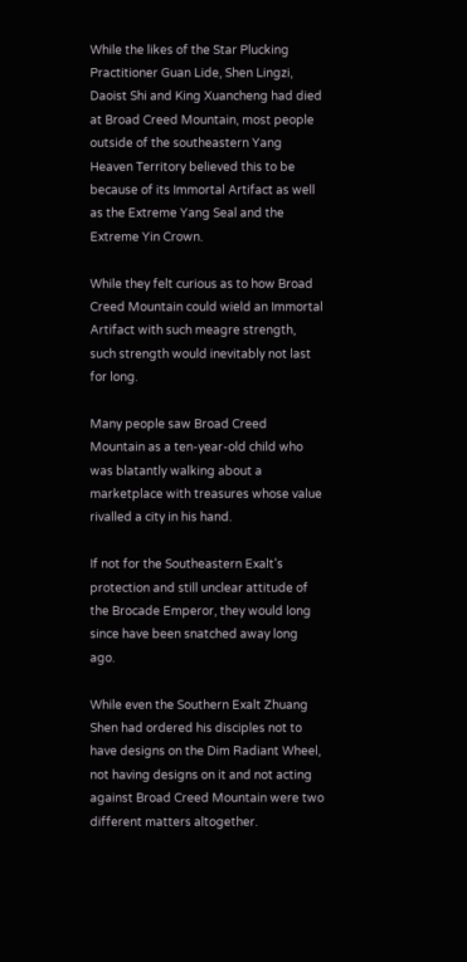While the likes of the Star Plucking Practitioner Guan Lide, Shen Lingzi, Daoist Shi and King Xuancheng had died at Broad Creed Mountain, most people outside of the southeastern Yang Heaven Territory believed this to be because of its Immortal Artifact as well as the Extreme Yang Seal and the Extreme Yin Crown.

While they felt curious as to how Broad Creed Mountain could wield an Immortal Artifact with such meagre strength, such strength would inevitably not last for long.

Many people saw Broad Creed Mountain as a ten-year-old child who was blatantly walking about a marketplace with treasures whose value rivalled a city in his hand.

If not for the Southeastern Exalt’s protection and still unclear attitude of the Brocade Emperor, they would long since have been snatched away long ago.

While even the Southern Exalt Zhuang Shen had ordered his disciples not to have designs on the Dim Radiant Wheel, not having designs on it and not acting against Broad Creed Mountain were two different matters altogether.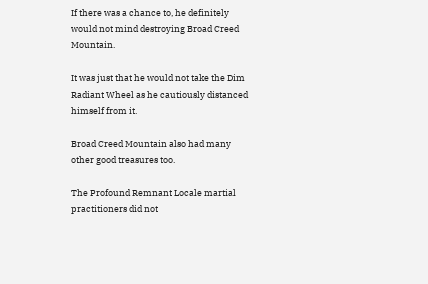If there was a chance to, he definitely would not mind destroying Broad Creed Mountain.

It was just that he would not take the Dim Radiant Wheel as he cautiously distanced himself from it.

Broad Creed Mountain also had many other good treasures too.

The Profound Remnant Locale martial practitioners did not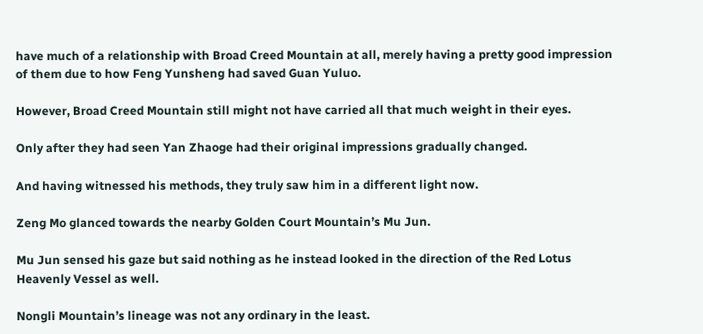have much of a relationship with Broad Creed Mountain at all, merely having a pretty good impression of them due to how Feng Yunsheng had saved Guan Yuluo.

However, Broad Creed Mountain still might not have carried all that much weight in their eyes.

Only after they had seen Yan Zhaoge had their original impressions gradually changed.

And having witnessed his methods, they truly saw him in a different light now.

Zeng Mo glanced towards the nearby Golden Court Mountain’s Mu Jun.

Mu Jun sensed his gaze but said nothing as he instead looked in the direction of the Red Lotus Heavenly Vessel as well.

Nongli Mountain’s lineage was not any ordinary in the least.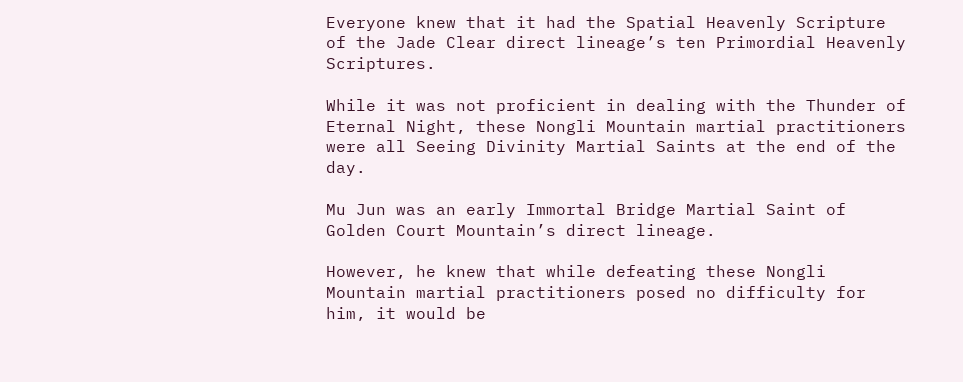Everyone knew that it had the Spatial Heavenly Scripture of the Jade Clear direct lineage’s ten Primordial Heavenly Scriptures.

While it was not proficient in dealing with the Thunder of Eternal Night, these Nongli Mountain martial practitioners were all Seeing Divinity Martial Saints at the end of the day.

Mu Jun was an early Immortal Bridge Martial Saint of Golden Court Mountain’s direct lineage.

However, he knew that while defeating these Nongli Mountain martial practitioners posed no difficulty for him, it would be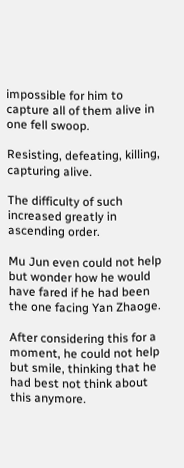impossible for him to capture all of them alive in one fell swoop.

Resisting, defeating, killing, capturing alive.

The difficulty of such increased greatly in ascending order.

Mu Jun even could not help but wonder how he would have fared if he had been the one facing Yan Zhaoge.

After considering this for a moment, he could not help but smile, thinking that he had best not think about this anymore.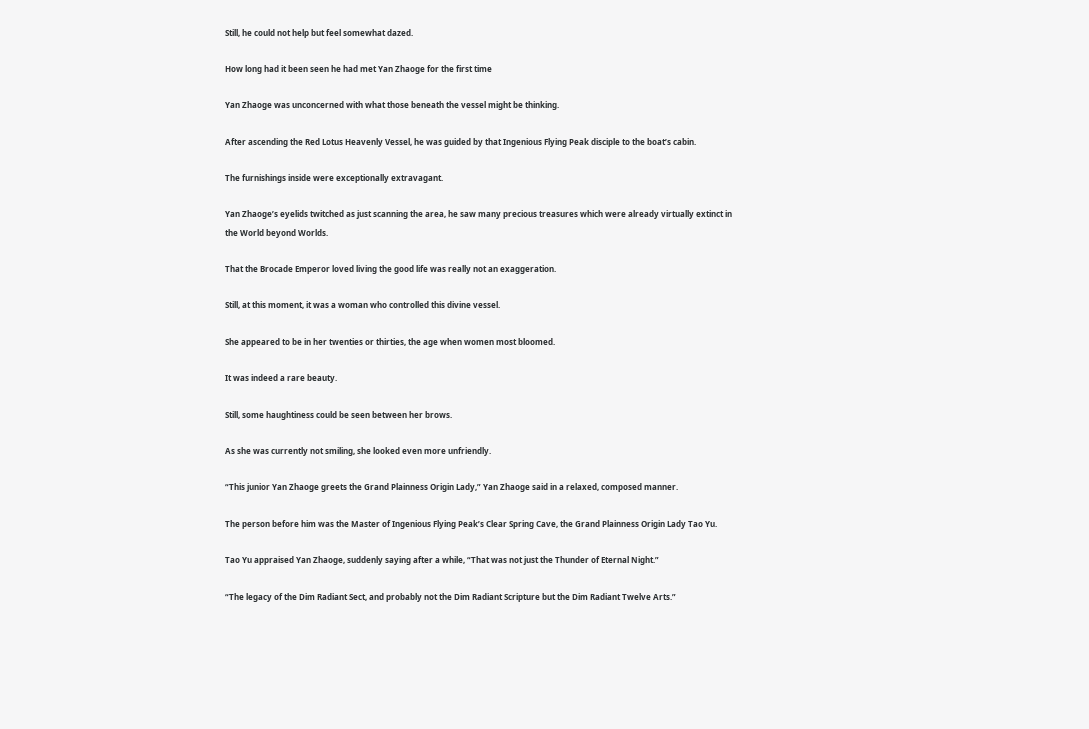Still, he could not help but feel somewhat dazed.

How long had it been seen he had met Yan Zhaoge for the first time

Yan Zhaoge was unconcerned with what those beneath the vessel might be thinking.

After ascending the Red Lotus Heavenly Vessel, he was guided by that Ingenious Flying Peak disciple to the boat’s cabin.

The furnishings inside were exceptionally extravagant.

Yan Zhaoge’s eyelids twitched as just scanning the area, he saw many precious treasures which were already virtually extinct in the World beyond Worlds.

That the Brocade Emperor loved living the good life was really not an exaggeration.

Still, at this moment, it was a woman who controlled this divine vessel.

She appeared to be in her twenties or thirties, the age when women most bloomed.

It was indeed a rare beauty.

Still, some haughtiness could be seen between her brows.

As she was currently not smiling, she looked even more unfriendly.

“This junior Yan Zhaoge greets the Grand Plainness Origin Lady,” Yan Zhaoge said in a relaxed, composed manner.

The person before him was the Master of Ingenious Flying Peak’s Clear Spring Cave, the Grand Plainness Origin Lady Tao Yu.

Tao Yu appraised Yan Zhaoge, suddenly saying after a while, “That was not just the Thunder of Eternal Night.”

“The legacy of the Dim Radiant Sect, and probably not the Dim Radiant Scripture but the Dim Radiant Twelve Arts.”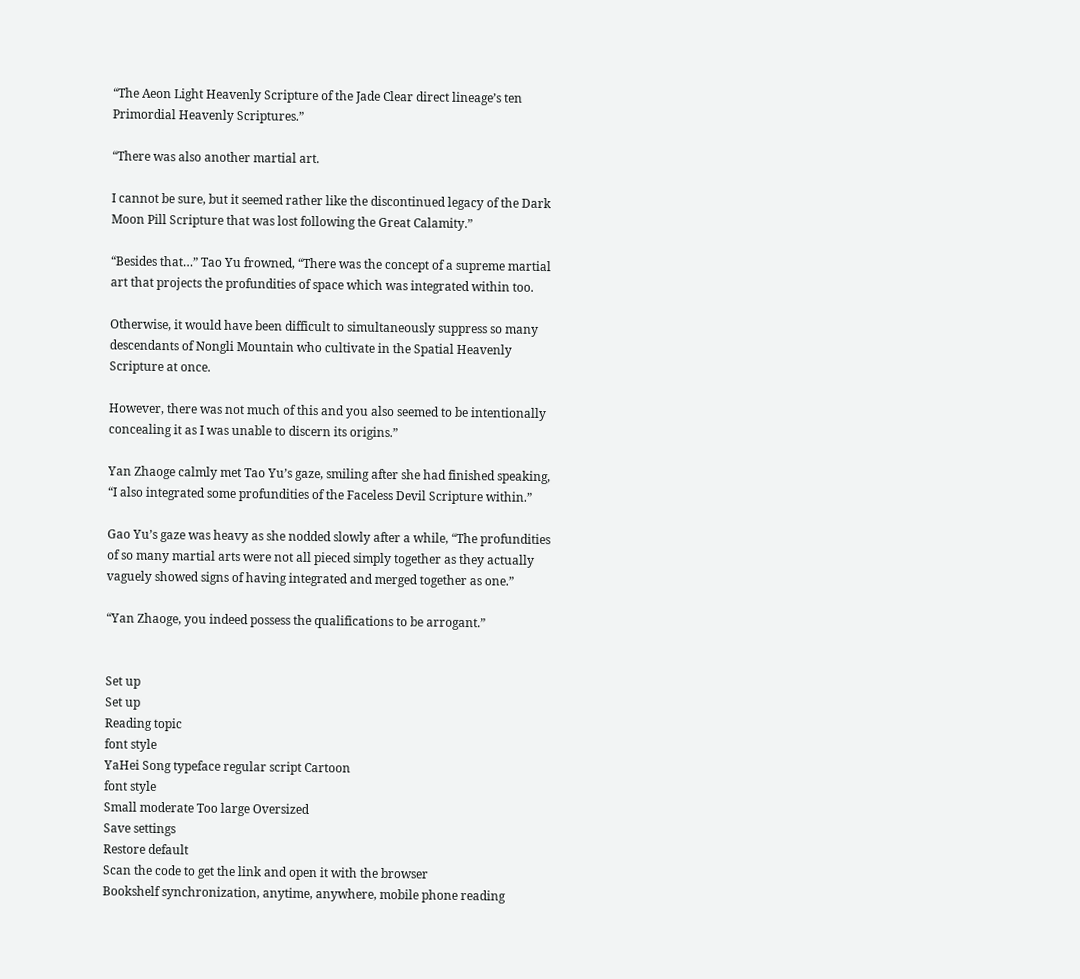“The Aeon Light Heavenly Scripture of the Jade Clear direct lineage’s ten Primordial Heavenly Scriptures.”

“There was also another martial art.

I cannot be sure, but it seemed rather like the discontinued legacy of the Dark Moon Pill Scripture that was lost following the Great Calamity.”

“Besides that…” Tao Yu frowned, “There was the concept of a supreme martial art that projects the profundities of space which was integrated within too.

Otherwise, it would have been difficult to simultaneously suppress so many descendants of Nongli Mountain who cultivate in the Spatial Heavenly Scripture at once.

However, there was not much of this and you also seemed to be intentionally concealing it as I was unable to discern its origins.”

Yan Zhaoge calmly met Tao Yu’s gaze, smiling after she had finished speaking, “I also integrated some profundities of the Faceless Devil Scripture within.”

Gao Yu’s gaze was heavy as she nodded slowly after a while, “The profundities of so many martial arts were not all pieced simply together as they actually vaguely showed signs of having integrated and merged together as one.”

“Yan Zhaoge, you indeed possess the qualifications to be arrogant.”


Set up
Set up
Reading topic
font style
YaHei Song typeface regular script Cartoon
font style
Small moderate Too large Oversized
Save settings
Restore default
Scan the code to get the link and open it with the browser
Bookshelf synchronization, anytime, anywhere, mobile phone reading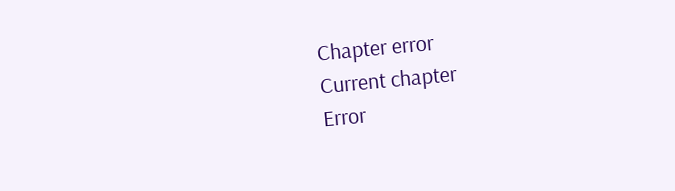Chapter error
Current chapter
Error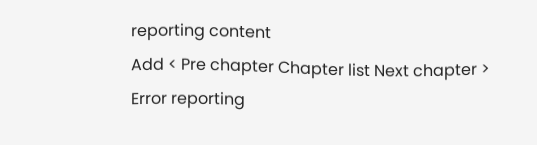reporting content
Add < Pre chapter Chapter list Next chapter > Error reporting